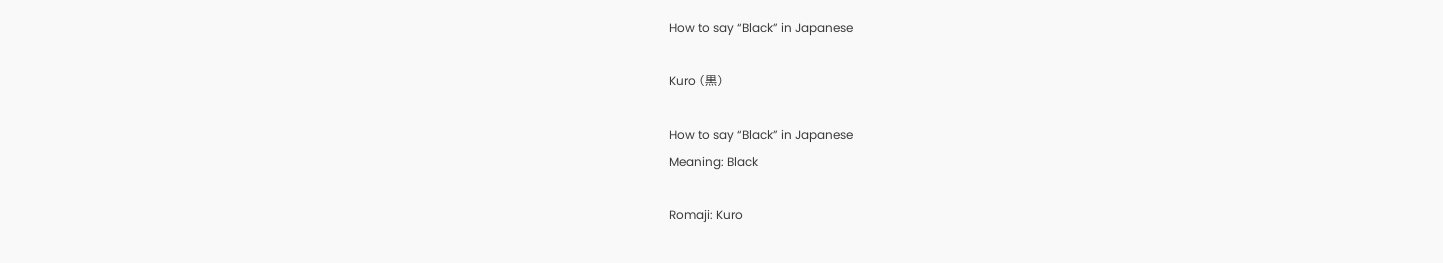How to say “Black” in Japanese

Kuro (黒)

How to say “Black” in Japanese
Meaning: Black

Romaji: Kuro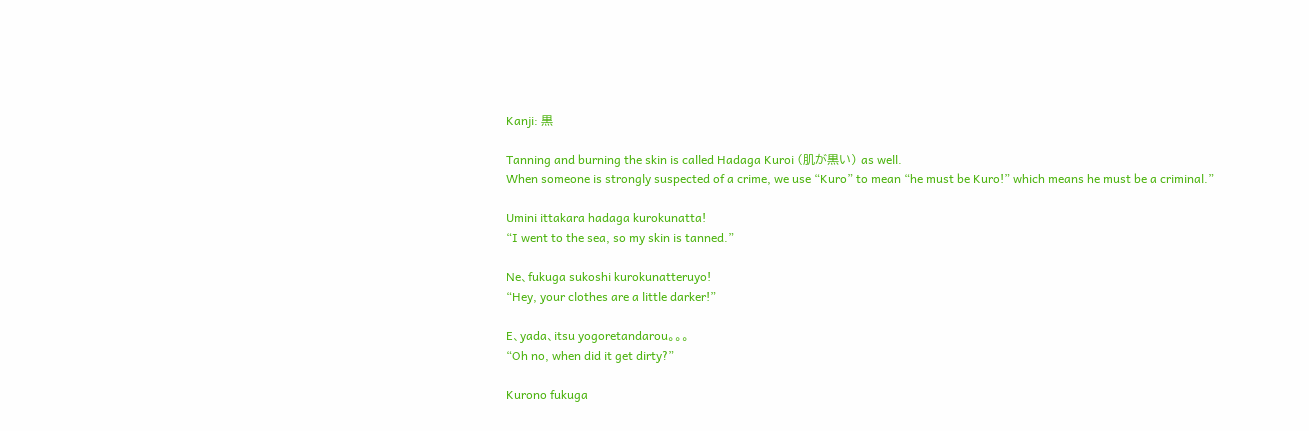Kanji: 黒

Tanning and burning the skin is called Hadaga Kuroi (肌が黒い) as well.
When someone is strongly suspected of a crime, we use “Kuro” to mean “he must be Kuro!” which means he must be a criminal.”

Umini ittakara hadaga kurokunatta!
“I went to the sea, so my skin is tanned.”

Ne、fukuga sukoshi kurokunatteruyo!
“Hey, your clothes are a little darker!”

E、yada、itsu yogoretandarou。。。
“Oh no, when did it get dirty?”

Kurono fukuga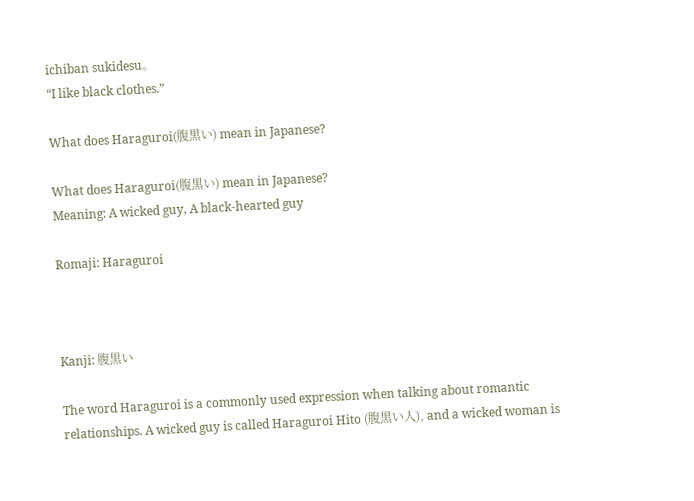ichiban sukidesu。
“I like black clothes.”

What does Haraguroi(腹黒い) mean in Japanese?

What does Haraguroi(腹黒い) mean in Japanese?
Meaning: A wicked guy, A black-hearted guy

Romaji: Haraguroi



Kanji: 腹黒い

The word Haraguroi is a commonly used expression when talking about romantic relationships. A wicked guy is called Haraguroi Hito (腹黒い人), and a wicked woman is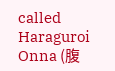called Haraguroi Onna (腹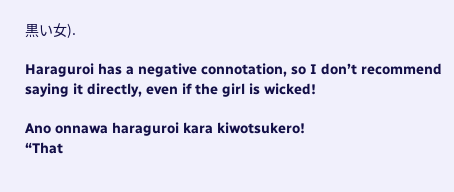黒い女).

Haraguroi has a negative connotation, so I don’t recommend saying it directly, even if the girl is wicked!

Ano onnawa haraguroi kara kiwotsukero!
“That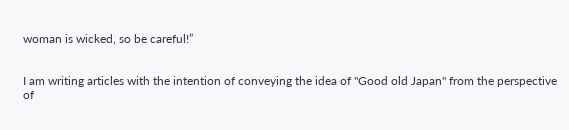woman is wicked, so be careful!”


I am writing articles with the intention of conveying the idea of "Good old Japan" from the perspective of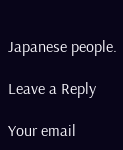Japanese people.

Leave a Reply

Your email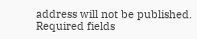address will not be published. Required fields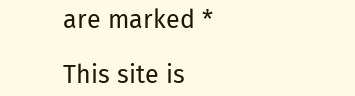are marked *

This site is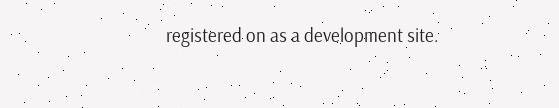registered on as a development site.